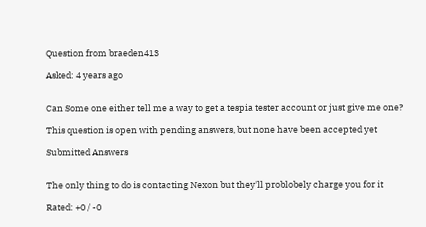Question from braeden413

Asked: 4 years ago


Can Some one either tell me a way to get a tespia tester account or just give me one?

This question is open with pending answers, but none have been accepted yet

Submitted Answers


The only thing to do is contacting Nexon but they'll problobely charge you for it

Rated: +0 / -0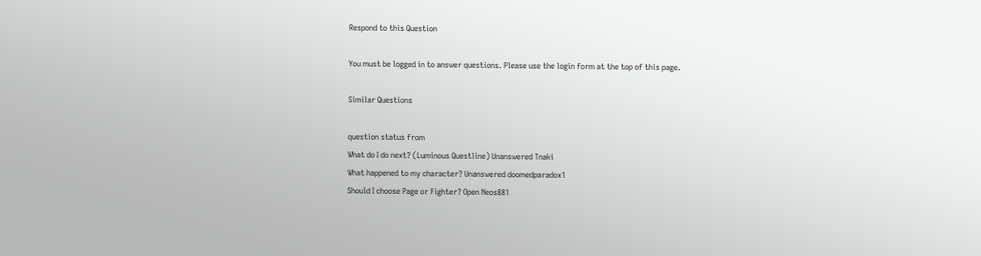Respond to this Question

You must be logged in to answer questions. Please use the login form at the top of this page.

Similar Questions

question status from
What do I do next? (Luminous Questline) Unanswered Tnaki
What happened to my character? Unanswered doomedparadox1
Should I choose Page or Fighter? Open Neos881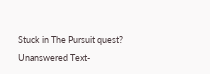Stuck in The Pursuit quest? Unanswered Text-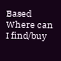Based
Where can I find/buy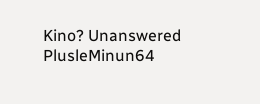Kino? Unanswered PlusleMinun64